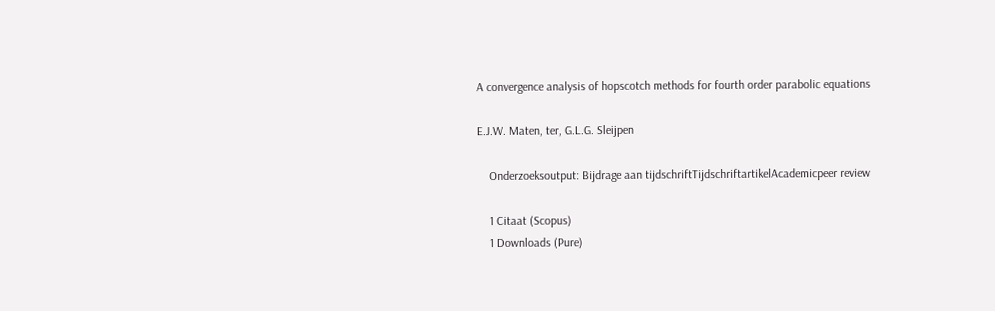A convergence analysis of hopscotch methods for fourth order parabolic equations

E.J.W. Maten, ter, G.L.G. Sleijpen

    Onderzoeksoutput: Bijdrage aan tijdschriftTijdschriftartikelAcademicpeer review

    1 Citaat (Scopus)
    1 Downloads (Pure)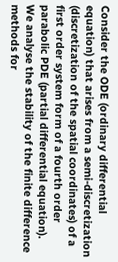Consider the ODE (ordinary differential equation) that arises from a semi-discretization (discretization of the spatial coordinates) of a first order system form of a fourth order parabolic PDE (partial differential equation). We analyse the stability of the finite difference methods for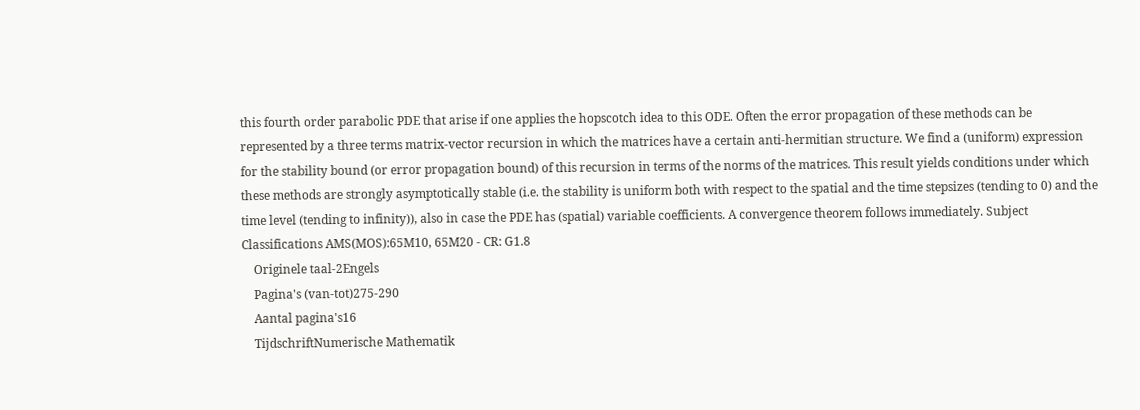this fourth order parabolic PDE that arise if one applies the hopscotch idea to this ODE. Often the error propagation of these methods can be represented by a three terms matrix-vector recursion in which the matrices have a certain anti-hermitian structure. We find a (uniform) expression for the stability bound (or error propagation bound) of this recursion in terms of the norms of the matrices. This result yields conditions under which these methods are strongly asymptotically stable (i.e. the stability is uniform both with respect to the spatial and the time stepsizes (tending to 0) and the time level (tending to infinity)), also in case the PDE has (spatial) variable coefficients. A convergence theorem follows immediately. Subject Classifications AMS(MOS):65M10, 65M20 - CR: G1.8
    Originele taal-2Engels
    Pagina's (van-tot)275-290
    Aantal pagina's16
    TijdschriftNumerische Mathematik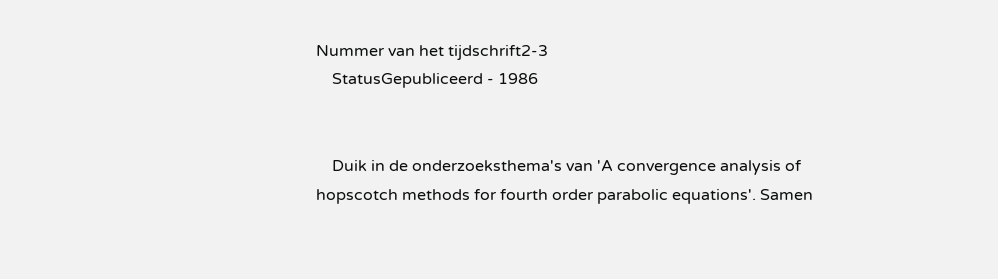Nummer van het tijdschrift2-3
    StatusGepubliceerd - 1986


    Duik in de onderzoeksthema's van 'A convergence analysis of hopscotch methods for fourth order parabolic equations'. Samen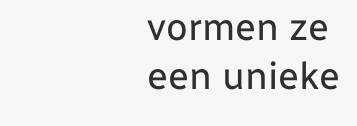vormen ze een unieke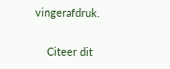vingerafdruk.

    Citeer dit